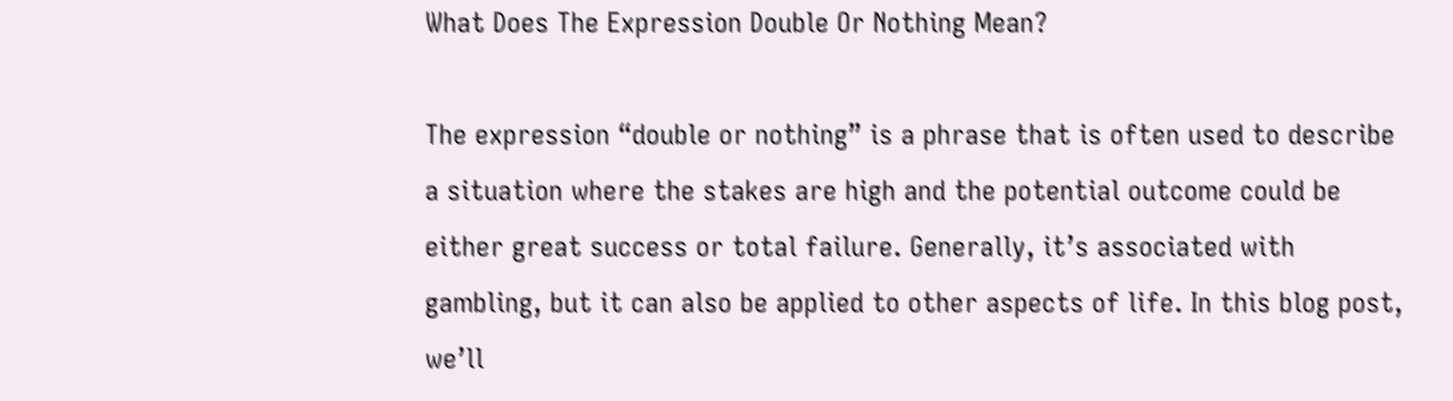What Does The Expression Double Or Nothing Mean?

The expression “double or nothing” is a phrase that is often used to describe a situation where the stakes are high and the potential outcome could be either great success or total failure. Generally, it’s associated with gambling, but it can also be applied to other aspects of life. In this blog post, we’ll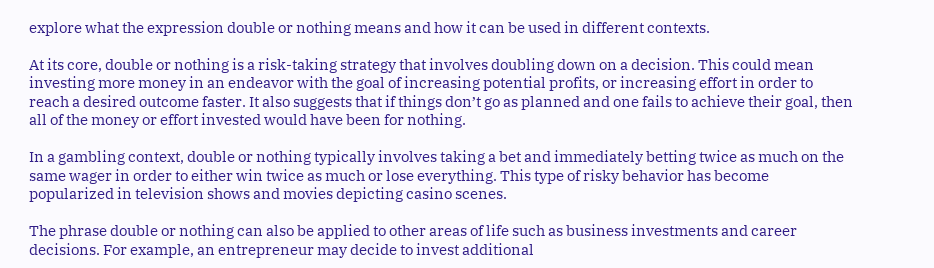explore what the expression double or nothing means and how it can be used in different contexts.

At its core, double or nothing is a risk-taking strategy that involves doubling down on a decision. This could mean investing more money in an endeavor with the goal of increasing potential profits, or increasing effort in order to reach a desired outcome faster. It also suggests that if things don’t go as planned and one fails to achieve their goal, then all of the money or effort invested would have been for nothing.

In a gambling context, double or nothing typically involves taking a bet and immediately betting twice as much on the same wager in order to either win twice as much or lose everything. This type of risky behavior has become popularized in television shows and movies depicting casino scenes.

The phrase double or nothing can also be applied to other areas of life such as business investments and career decisions. For example, an entrepreneur may decide to invest additional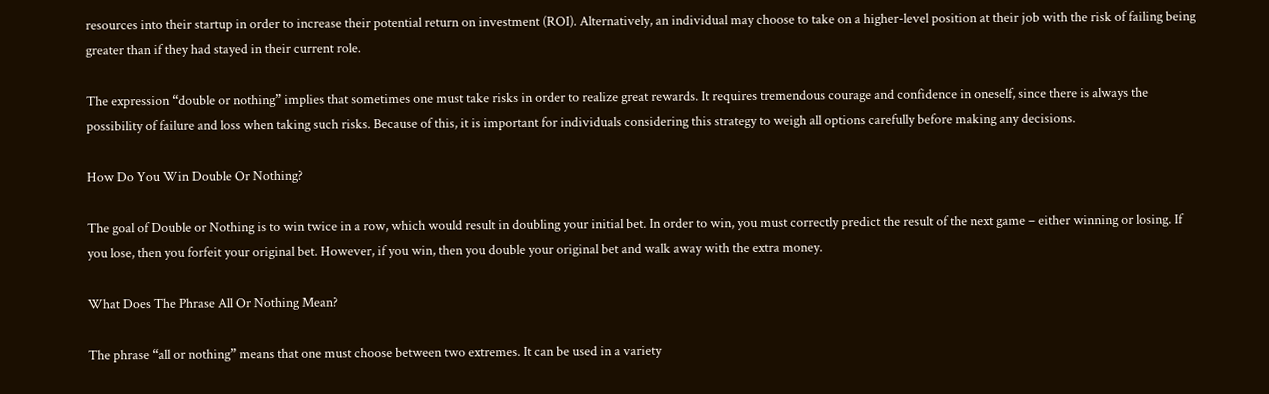resources into their startup in order to increase their potential return on investment (ROI). Alternatively, an individual may choose to take on a higher-level position at their job with the risk of failing being greater than if they had stayed in their current role.

The expression “double or nothing” implies that sometimes one must take risks in order to realize great rewards. It requires tremendous courage and confidence in oneself, since there is always the possibility of failure and loss when taking such risks. Because of this, it is important for individuals considering this strategy to weigh all options carefully before making any decisions.

How Do You Win Double Or Nothing?

The goal of Double or Nothing is to win twice in a row, which would result in doubling your initial bet. In order to win, you must correctly predict the result of the next game – either winning or losing. If you lose, then you forfeit your original bet. However, if you win, then you double your original bet and walk away with the extra money.

What Does The Phrase All Or Nothing Mean?

The phrase “all or nothing” means that one must choose between two extremes. It can be used in a variety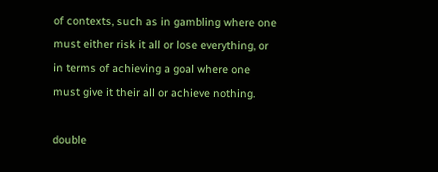of contexts, such as in gambling where one must either risk it all or lose everything, or in terms of achieving a goal where one must give it their all or achieve nothing.

double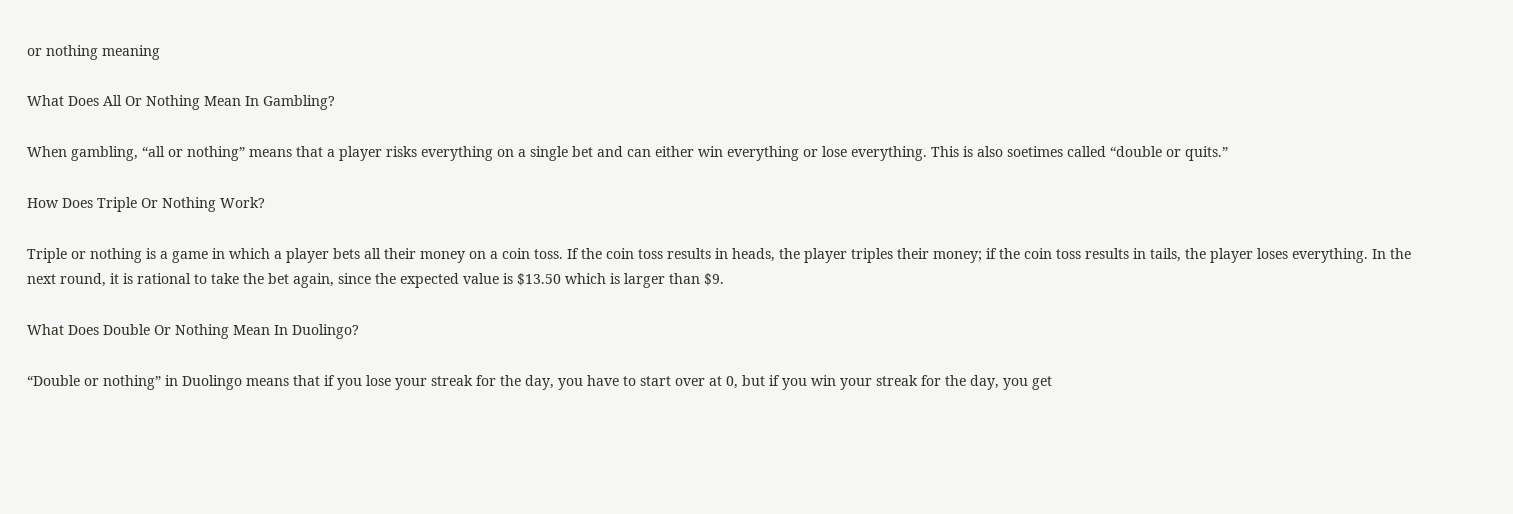or nothing meaning

What Does All Or Nothing Mean In Gambling?

When gambling, “all or nothing” means that a player risks everything on a single bet and can either win everything or lose everything. This is also soetimes called “double or quits.”

How Does Triple Or Nothing Work?

Triple or nothing is a game in which a player bets all their money on a coin toss. If the coin toss results in heads, the player triples their money; if the coin toss results in tails, the player loses everything. In the next round, it is rational to take the bet again, since the expected value is $13.50 which is larger than $9.

What Does Double Or Nothing Mean In Duolingo?

“Double or nothing” in Duolingo means that if you lose your streak for the day, you have to start over at 0, but if you win your streak for the day, you get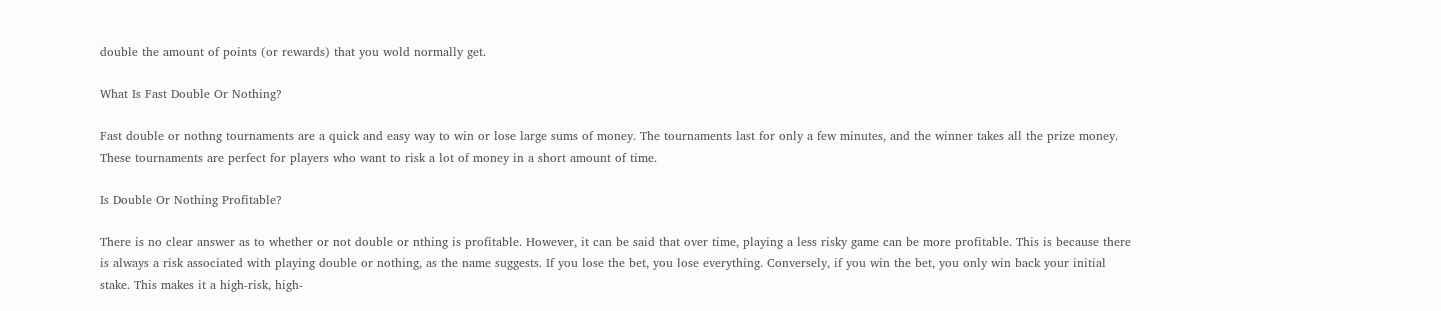double the amount of points (or rewards) that you wold normally get.

What Is Fast Double Or Nothing?

Fast double or nothng tournaments are a quick and easy way to win or lose large sums of money. The tournaments last for only a few minutes, and the winner takes all the prize money. These tournaments are perfect for players who want to risk a lot of money in a short amount of time.

Is Double Or Nothing Profitable?

There is no clear answer as to whether or not double or nthing is profitable. However, it can be said that over time, playing a less risky game can be more profitable. This is because there is always a risk associated with playing double or nothing, as the name suggests. If you lose the bet, you lose everything. Conversely, if you win the bet, you only win back your initial stake. This makes it a high-risk, high-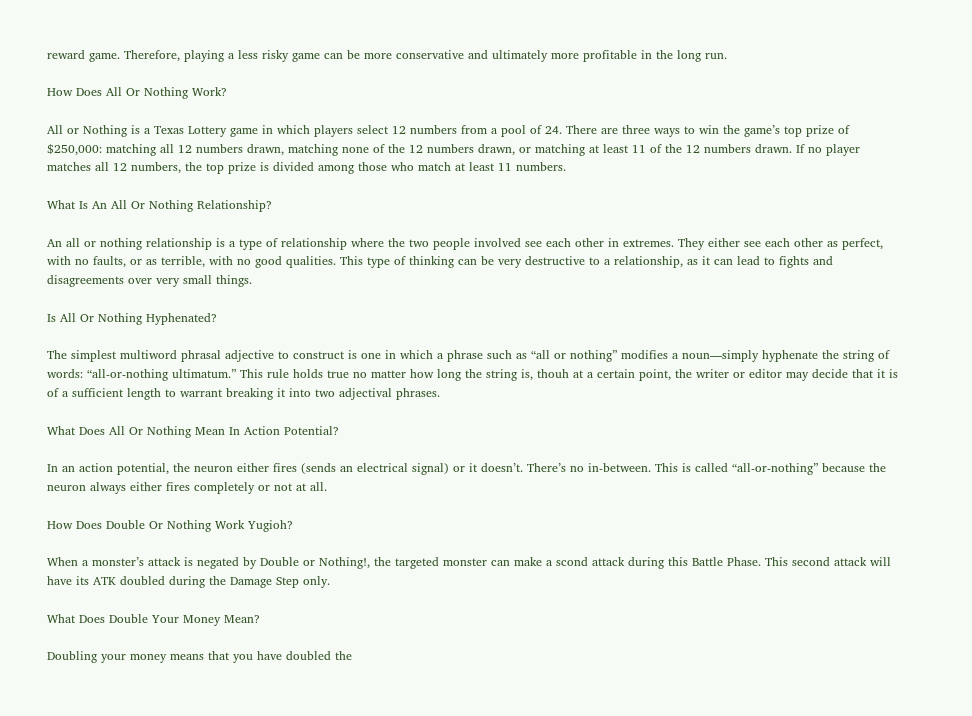reward game. Therefore, playing a less risky game can be more conservative and ultimately more profitable in the long run.

How Does All Or Nothing Work?

All or Nothing is a Texas Lottery game in which players select 12 numbers from a pool of 24. There are three ways to win the game’s top prize of $250,000: matching all 12 numbers drawn, matching none of the 12 numbers drawn, or matching at least 11 of the 12 numbers drawn. If no player matches all 12 numbers, the top prize is divided among those who match at least 11 numbers.

What Is An All Or Nothing Relationship?

An all or nothing relationship is a type of relationship where the two people involved see each other in extremes. They either see each other as perfect, with no faults, or as terrible, with no good qualities. This type of thinking can be very destructive to a relationship, as it can lead to fights and disagreements over very small things.

Is All Or Nothing Hyphenated?

The simplest multiword phrasal adjective to construct is one in which a phrase such as “all or nothing” modifies a noun—simply hyphenate the string of words: “all-or-nothing ultimatum.” This rule holds true no matter how long the string is, thouh at a certain point, the writer or editor may decide that it is of a sufficient length to warrant breaking it into two adjectival phrases.

What Does All Or Nothing Mean In Action Potential?

In an action potential, the neuron either fires (sends an electrical signal) or it doesn’t. There’s no in-between. This is called “all-or-nothing” because the neuron always either fires completely or not at all.

How Does Double Or Nothing Work Yugioh?

When a monster’s attack is negated by Double or Nothing!, the targeted monster can make a scond attack during this Battle Phase. This second attack will have its ATK doubled during the Damage Step only.

What Does Double Your Money Mean?

Doubling your money means that you have doubled the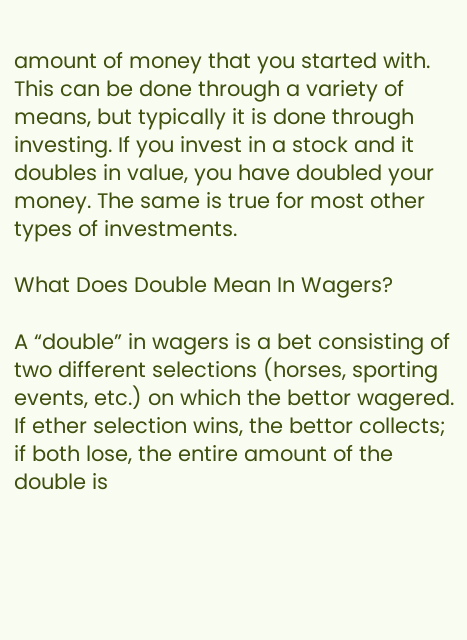amount of money that you started with. This can be done through a variety of means, but typically it is done through investing. If you invest in a stock and it doubles in value, you have doubled your money. The same is true for most other types of investments.

What Does Double Mean In Wagers?

A “double” in wagers is a bet consisting of two different selections (horses, sporting events, etc.) on which the bettor wagered. If ether selection wins, the bettor collects; if both lose, the entire amount of the double is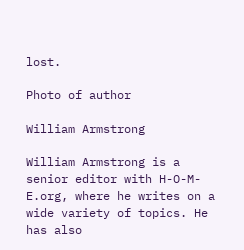lost.

Photo of author

William Armstrong

William Armstrong is a senior editor with H-O-M-E.org, where he writes on a wide variety of topics. He has also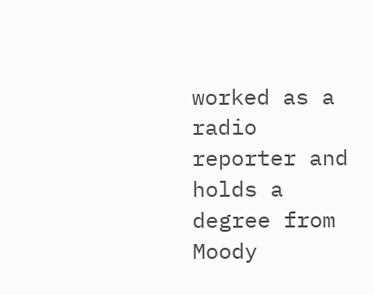worked as a radio reporter and holds a degree from Moody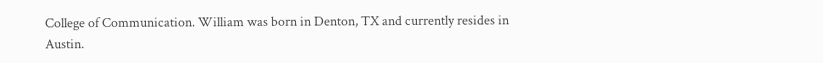College of Communication. William was born in Denton, TX and currently resides in Austin.